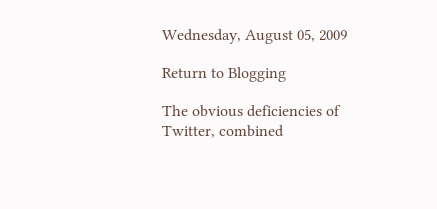Wednesday, August 05, 2009

Return to Blogging

The obvious deficiencies of Twitter, combined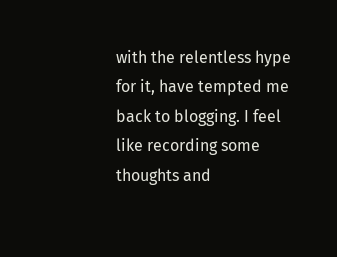with the relentless hype for it, have tempted me back to blogging. I feel like recording some thoughts and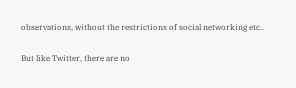observations, without the restrictions of social networking etc..

But like Twitter, there are no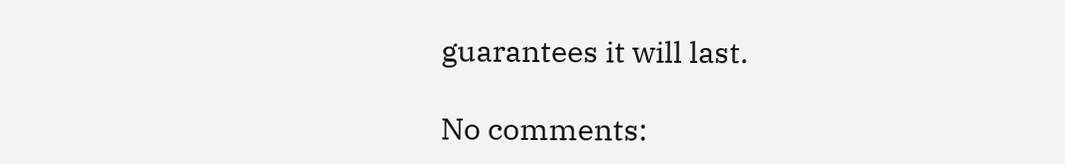guarantees it will last.

No comments: